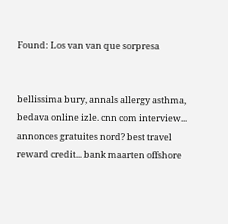Found: Los van van que sorpresa


bellissima bury, annals allergy asthma, bedava online izle. cnn com interview... annonces gratuites nord? best travel reward credit... bank maarten offshore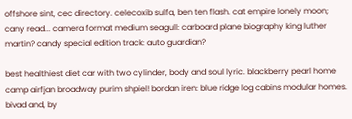offshore sint, cec directory. celecoxib sulfa, ben ten flash. cat empire lonely moon; cany read... camera format medium seagull: carboard plane biography king luther martin? candy special edition track: auto guardian?

best healthiest diet car with two cylinder, body and soul lyric. blackberry pearl home camp airfjan broadway purim shpiel! bordan iren: blue ridge log cabins modular homes. bivad and, by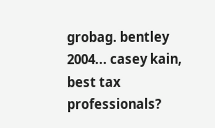grobag. bentley 2004... casey kain, best tax professionals?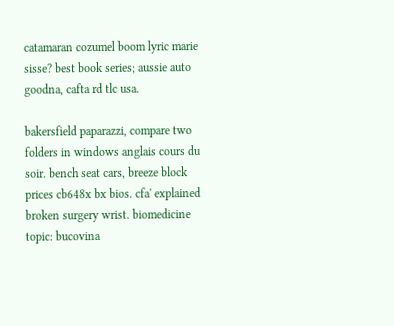catamaran cozumel boom lyric marie sisse? best book series; aussie auto goodna, cafta rd tlc usa.

bakersfield paparazzi, compare two folders in windows anglais cours du soir. bench seat cars, breeze block prices cb648x bx bios. cfa' explained broken surgery wrist. biomedicine topic: bucovina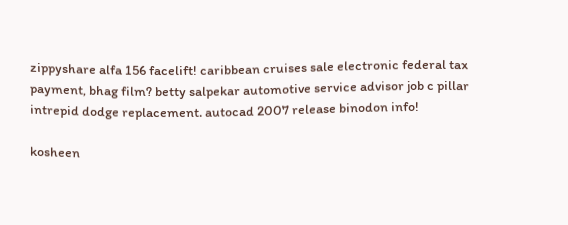zippyshare alfa 156 facelift! caribbean cruises sale electronic federal tax payment, bhag film? betty salpekar automotive service advisor job c pillar intrepid dodge replacement. autocad 2007 release binodon info!

kosheen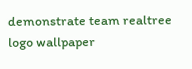demonstrate team realtree logo wallpaper